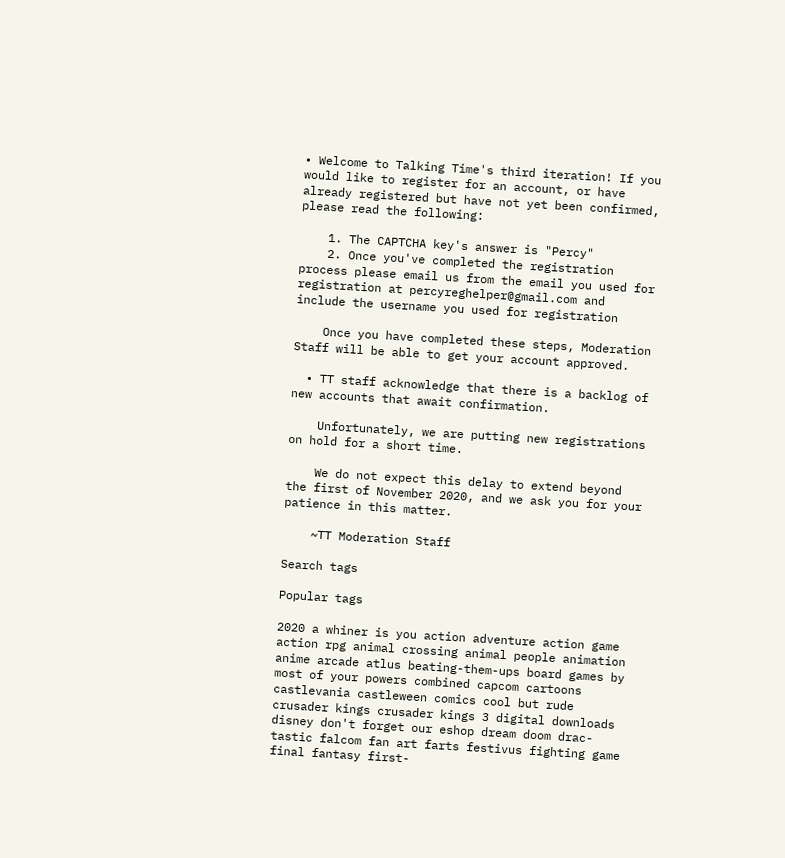• Welcome to Talking Time's third iteration! If you would like to register for an account, or have already registered but have not yet been confirmed, please read the following:

    1. The CAPTCHA key's answer is "Percy"
    2. Once you've completed the registration process please email us from the email you used for registration at percyreghelper@gmail.com and include the username you used for registration

    Once you have completed these steps, Moderation Staff will be able to get your account approved.

  • TT staff acknowledge that there is a backlog of new accounts that await confirmation.

    Unfortunately, we are putting new registrations on hold for a short time.

    We do not expect this delay to extend beyond the first of November 2020, and we ask you for your patience in this matter.

    ~TT Moderation Staff

Search tags

Popular tags

2020 a whiner is you action adventure action game action rpg animal crossing animal people animation anime arcade atlus beating-them-ups board games by most of your powers combined capcom cartoons castlevania castleween comics cool but rude crusader kings crusader kings 3 digital downloads disney don't forget our eshop dream doom drac-tastic falcom fan art farts festivus fighting game final fantasy first-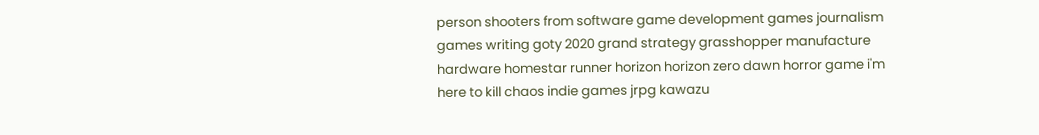person shooters from software game development games journalism games writing goty 2020 grand strategy grasshopper manufacture hardware homestar runner horizon horizon zero dawn horror game i'm here to kill chaos indie games jrpg kawazu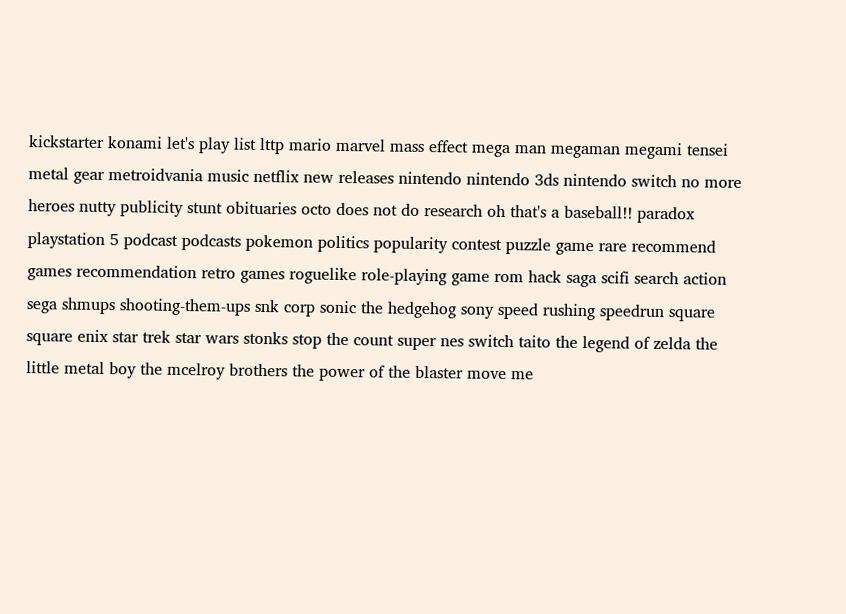kickstarter konami let's play list lttp mario marvel mass effect mega man megaman megami tensei metal gear metroidvania music netflix new releases nintendo nintendo 3ds nintendo switch no more heroes nutty publicity stunt obituaries octo does not do research oh that's a baseball!! paradox playstation 5 podcast podcasts pokemon politics popularity contest puzzle game rare recommend games recommendation retro games roguelike role-playing game rom hack saga scifi search action sega shmups shooting-them-ups snk corp sonic the hedgehog sony speed rushing speedrun square square enix star trek star wars stonks stop the count super nes switch taito the legend of zelda the little metal boy the mcelroy brothers the power of the blaster move me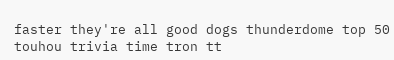faster they're all good dogs thunderdome top 50 touhou trivia time tron tt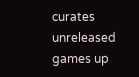curates unreleased games up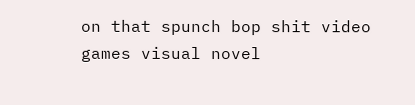on that spunch bop shit video games visual novel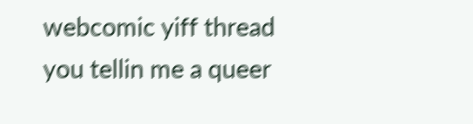webcomic yiff thread you tellin me a queer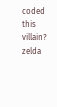coded this villain? zelda